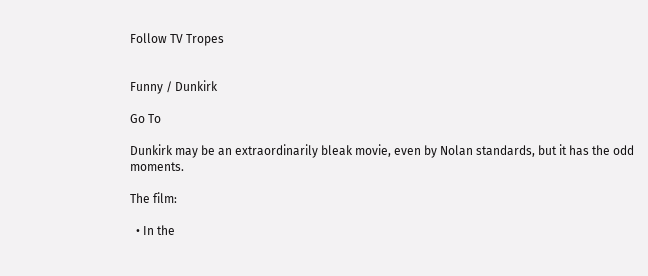Follow TV Tropes


Funny / Dunkirk

Go To

Dunkirk may be an extraordinarily bleak movie, even by Nolan standards, but it has the odd moments.

The film:

  • In the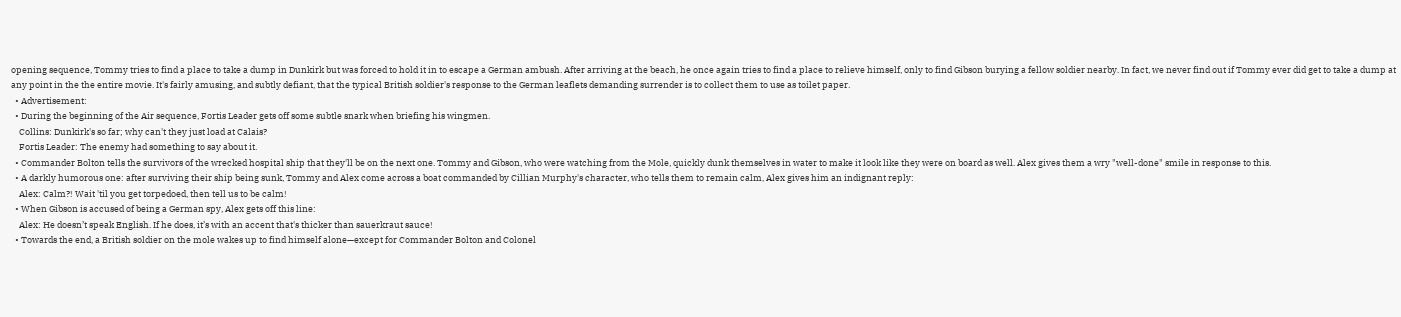opening sequence, Tommy tries to find a place to take a dump in Dunkirk but was forced to hold it in to escape a German ambush. After arriving at the beach, he once again tries to find a place to relieve himself, only to find Gibson burying a fellow soldier nearby. In fact, we never find out if Tommy ever did get to take a dump at any point in the the entire movie. It's fairly amusing, and subtly defiant, that the typical British soldier's response to the German leaflets demanding surrender is to collect them to use as toilet paper.
  • Advertisement:
  • During the beginning of the Air sequence, Fortis Leader gets off some subtle snark when briefing his wingmen.
    Collins: Dunkirk's so far; why can't they just load at Calais?
    Fortis Leader: The enemy had something to say about it.
  • Commander Bolton tells the survivors of the wrecked hospital ship that they'll be on the next one. Tommy and Gibson, who were watching from the Mole, quickly dunk themselves in water to make it look like they were on board as well. Alex gives them a wry "well-done" smile in response to this.
  • A darkly humorous one: after surviving their ship being sunk, Tommy and Alex come across a boat commanded by Cillian Murphy's character, who tells them to remain calm, Alex gives him an indignant reply:
    Alex: Calm?! Wait 'til you get torpedoed, then tell us to be calm!
  • When Gibson is accused of being a German spy, Alex gets off this line:
    Alex: He doesn’t speak English. If he does, it’s with an accent that's thicker than sauerkraut sauce!
  • Towards the end, a British soldier on the mole wakes up to find himself alone—except for Commander Bolton and Colonel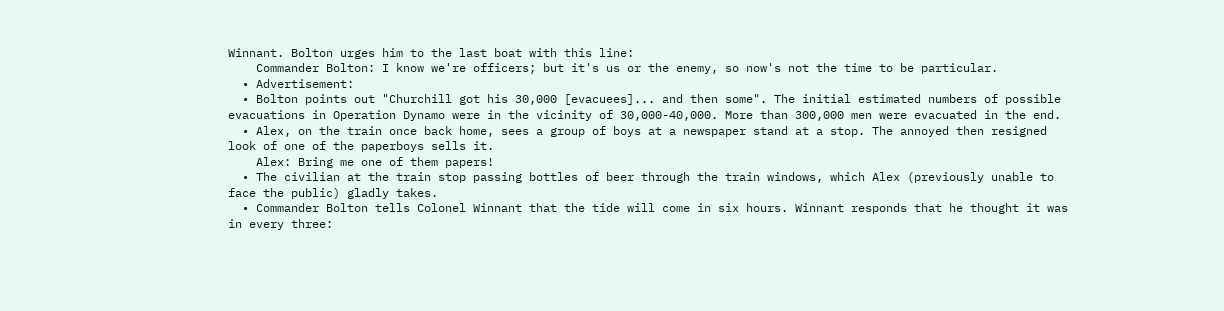Winnant. Bolton urges him to the last boat with this line:
    Commander Bolton: I know we're officers; but it's us or the enemy, so now's not the time to be particular.
  • Advertisement:
  • Bolton points out "Churchill got his 30,000 [evacuees]... and then some". The initial estimated numbers of possible evacuations in Operation Dynamo were in the vicinity of 30,000-40,000. More than 300,000 men were evacuated in the end.
  • Alex, on the train once back home, sees a group of boys at a newspaper stand at a stop. The annoyed then resigned look of one of the paperboys sells it.
    Alex: Bring me one of them papers!
  • The civilian at the train stop passing bottles of beer through the train windows, which Alex (previously unable to face the public) gladly takes.
  • Commander Bolton tells Colonel Winnant that the tide will come in six hours. Winnant responds that he thought it was in every three: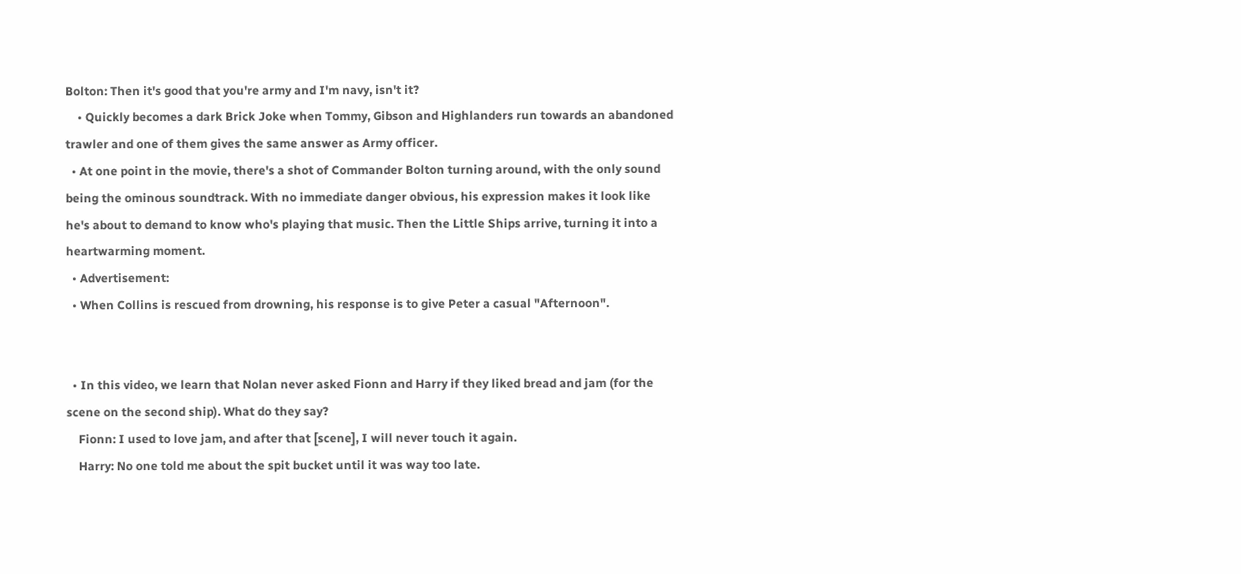Bolton: Then it's good that you're army and I'm navy, isn't it?
    • Quickly becomes a dark Brick Joke when Tommy, Gibson and Highlanders run towards an abandoned trawler and one of them gives the same answer as Army officer.
  • At one point in the movie, there's a shot of Commander Bolton turning around, with the only sound being the ominous soundtrack. With no immediate danger obvious, his expression makes it look like he's about to demand to know who's playing that music. Then the Little Ships arrive, turning it into a heartwarming moment.
  • Advertisement:
  • When Collins is rescued from drowning, his response is to give Peter a casual "Afternoon".


  • In this video, we learn that Nolan never asked Fionn and Harry if they liked bread and jam (for the scene on the second ship). What do they say?
    Fionn: I used to love jam, and after that [scene], I will never touch it again.
    Harry: No one told me about the spit bucket until it was way too late.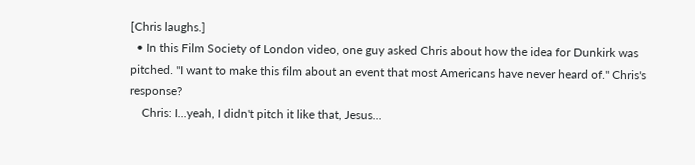[Chris laughs.]
  • In this Film Society of London video, one guy asked Chris about how the idea for Dunkirk was pitched. "I want to make this film about an event that most Americans have never heard of." Chris's response?
    Chris: I...yeah, I didn't pitch it like that, Jesus...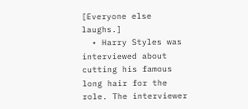[Everyone else laughs.]
  • Harry Styles was interviewed about cutting his famous long hair for the role. The interviewer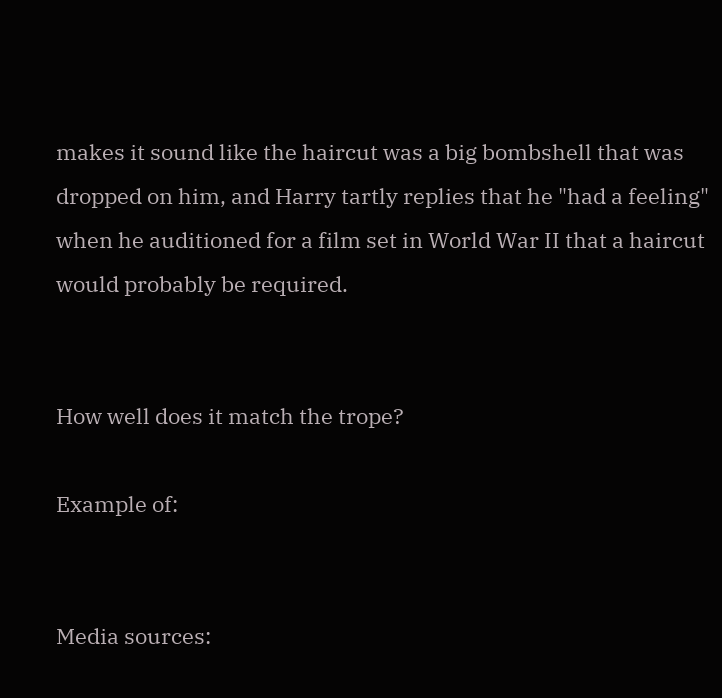makes it sound like the haircut was a big bombshell that was dropped on him, and Harry tartly replies that he "had a feeling" when he auditioned for a film set in World War II that a haircut would probably be required.


How well does it match the trope?

Example of:


Media sources: